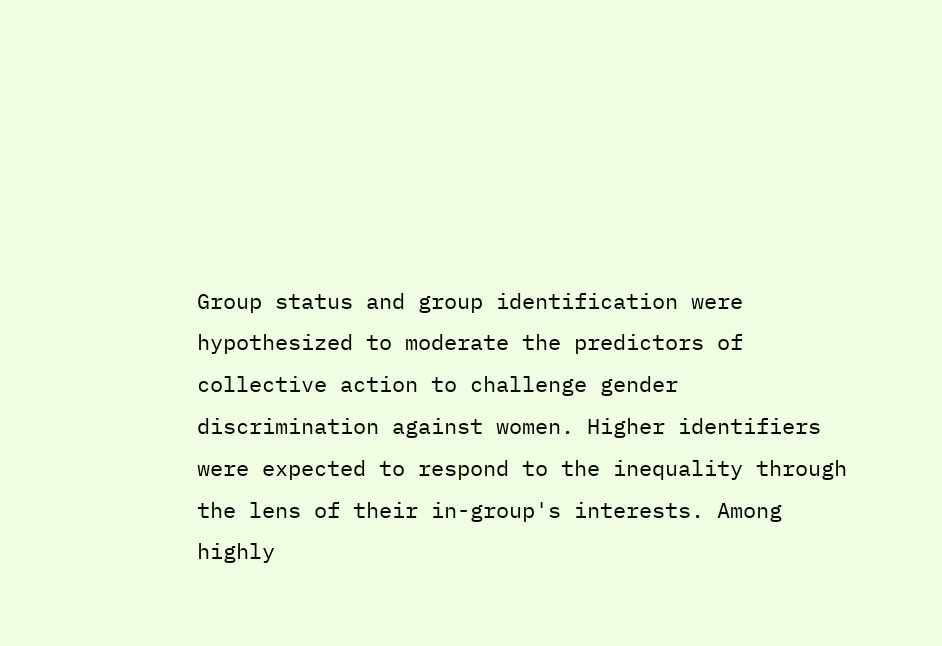Group status and group identification were hypothesized to moderate the predictors of collective action to challenge gender discrimination against women. Higher identifiers were expected to respond to the inequality through the lens of their in-group's interests. Among highly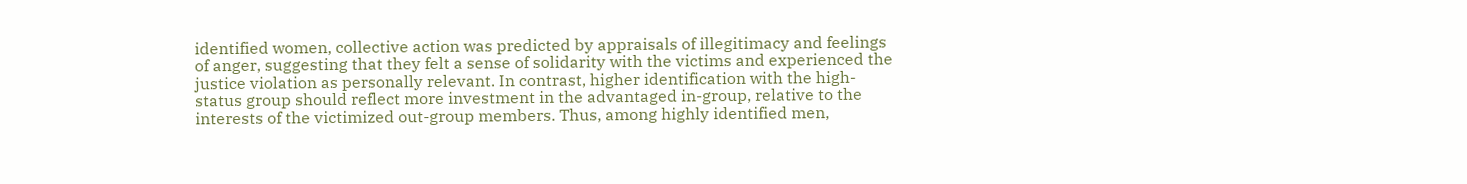identified women, collective action was predicted by appraisals of illegitimacy and feelings of anger, suggesting that they felt a sense of solidarity with the victims and experienced the justice violation as personally relevant. In contrast, higher identification with the high-status group should reflect more investment in the advantaged in-group, relative to the interests of the victimized out-group members. Thus, among highly identified men,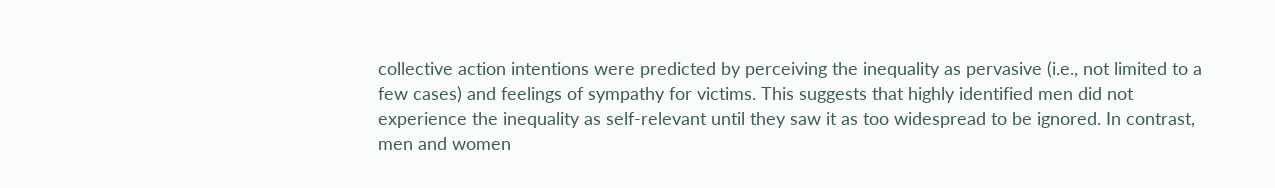collective action intentions were predicted by perceiving the inequality as pervasive (i.e., not limited to a few cases) and feelings of sympathy for victims. This suggests that highly identified men did not experience the inequality as self-relevant until they saw it as too widespread to be ignored. In contrast, men and women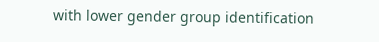with lower gender group identification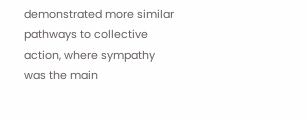demonstrated more similar pathways to collective action, where sympathy was the main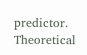predictor. Theoretical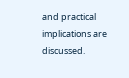and practical implications are discussed.